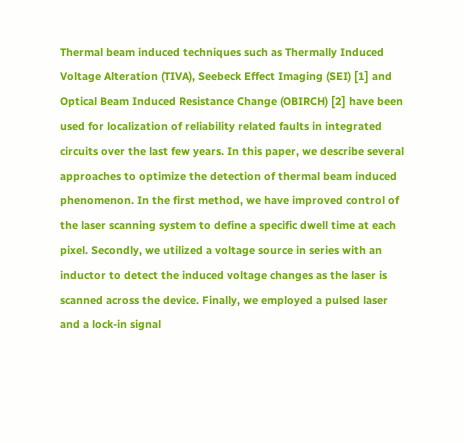Thermal beam induced techniques such as Thermally Induced Voltage Alteration (TIVA), Seebeck Effect Imaging (SEI) [1] and Optical Beam Induced Resistance Change (OBIRCH) [2] have been used for localization of reliability related faults in integrated circuits over the last few years. In this paper, we describe several approaches to optimize the detection of thermal beam induced phenomenon. In the first method, we have improved control of the laser scanning system to define a specific dwell time at each pixel. Secondly, we utilized a voltage source in series with an inductor to detect the induced voltage changes as the laser is scanned across the device. Finally, we employed a pulsed laser and a lock-in signal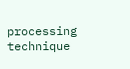processing technique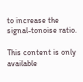to increase the signal-tonoise ratio.

This content is only available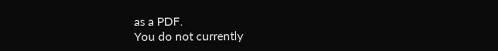as a PDF.
You do not currently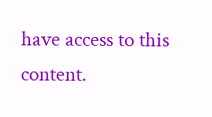have access to this content.